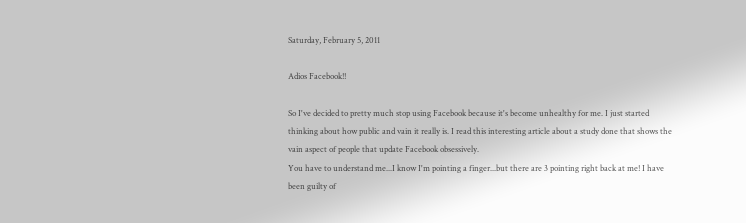Saturday, February 5, 2011

Adios Facebook!!

So I've decided to pretty much stop using Facebook because it's become unhealthy for me. I just started thinking about how public and vain it really is. I read this interesting article about a study done that shows the vain aspect of people that update Facebook obsessively.
You have to understand me...I know I'm pointing a finger...but there are 3 pointing right back at me! I have been guilty of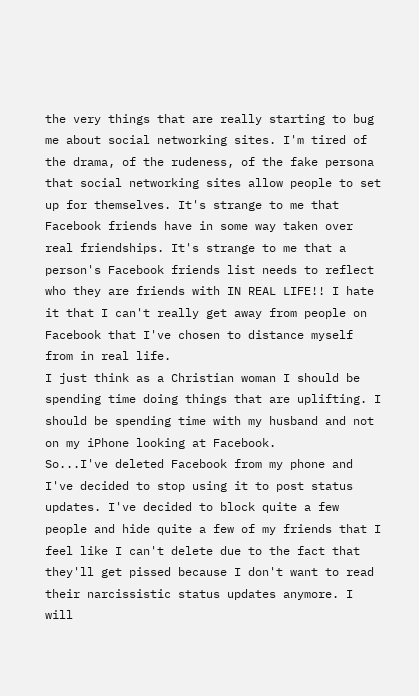the very things that are really starting to bug me about social networking sites. I'm tired of the drama, of the rudeness, of the fake persona that social networking sites allow people to set up for themselves. It's strange to me that Facebook friends have in some way taken over real friendships. It's strange to me that a person's Facebook friends list needs to reflect who they are friends with IN REAL LIFE!! I hate it that I can't really get away from people on Facebook that I've chosen to distance myself from in real life.
I just think as a Christian woman I should be spending time doing things that are uplifting. I should be spending time with my husband and not on my iPhone looking at Facebook.
So...I've deleted Facebook from my phone and I've decided to stop using it to post status updates. I've decided to block quite a few people and hide quite a few of my friends that I feel like I can't delete due to the fact that they'll get pissed because I don't want to read their narcissistic status updates anymore. I will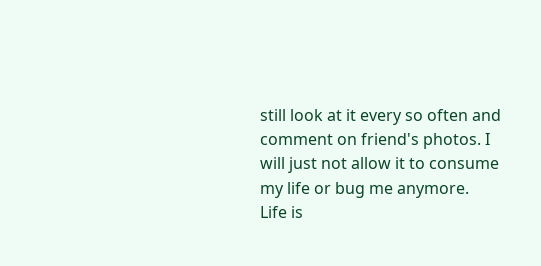still look at it every so often and comment on friend's photos. I will just not allow it to consume my life or bug me anymore.
Life is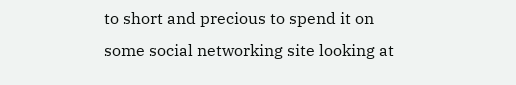to short and precious to spend it on some social networking site looking at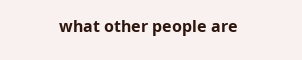what other people are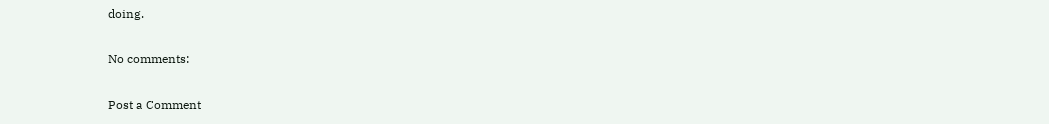doing.

No comments:

Post a Comment